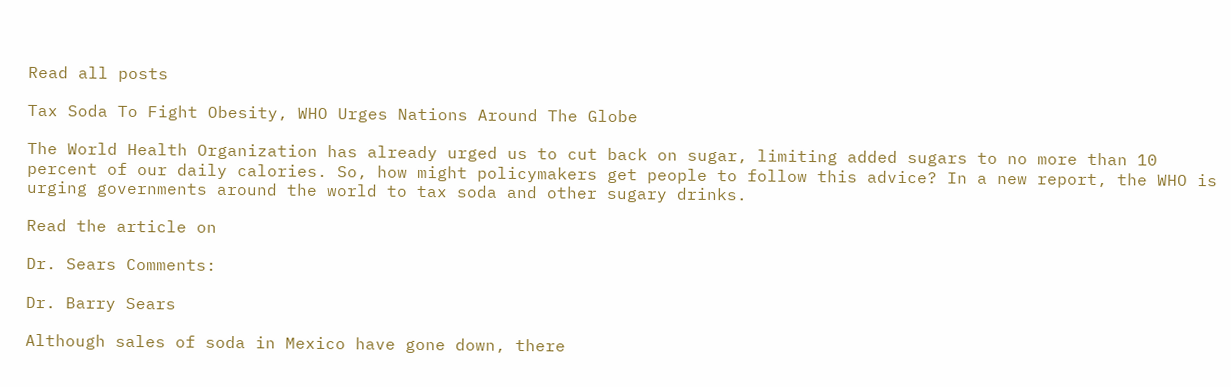Read all posts

Tax Soda To Fight Obesity, WHO Urges Nations Around The Globe

The World Health Organization has already urged us to cut back on sugar, limiting added sugars to no more than 10 percent of our daily calories. So, how might policymakers get people to follow this advice? In a new report, the WHO is urging governments around the world to tax soda and other sugary drinks.

Read the article on

Dr. Sears Comments:

Dr. Barry Sears

Although sales of soda in Mexico have gone down, there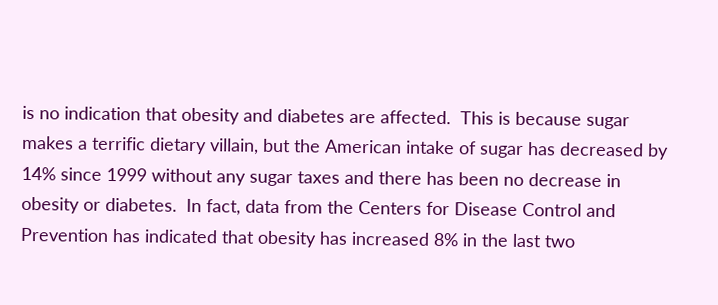is no indication that obesity and diabetes are affected.  This is because sugar makes a terrific dietary villain, but the American intake of sugar has decreased by 14% since 1999 without any sugar taxes and there has been no decrease in obesity or diabetes.  In fact, data from the Centers for Disease Control and Prevention has indicated that obesity has increased 8% in the last two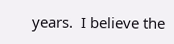years.  I believe the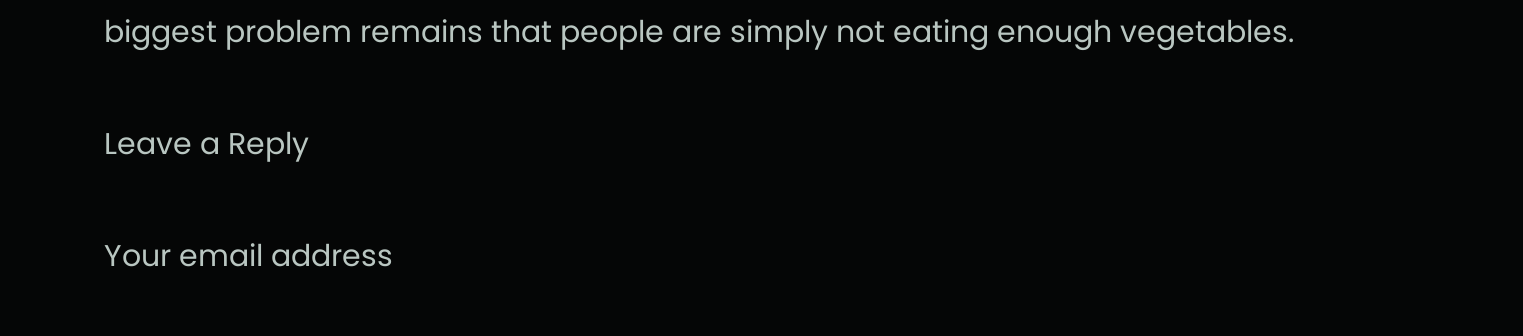biggest problem remains that people are simply not eating enough vegetables.

Leave a Reply

Your email address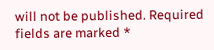will not be published. Required fields are marked *